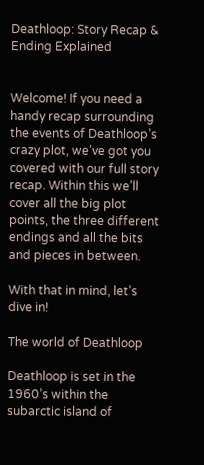Deathloop: Story Recap & Ending Explained


Welcome! If you need a handy recap surrounding the events of Deathloop’s crazy plot, we’ve got you covered with our full story recap. Within this we’ll cover all the big plot points, the three different endings and all the bits and pieces in between.

With that in mind, let’s dive in!

The world of Deathloop

Deathloop is set in the 1960’s within the subarctic island of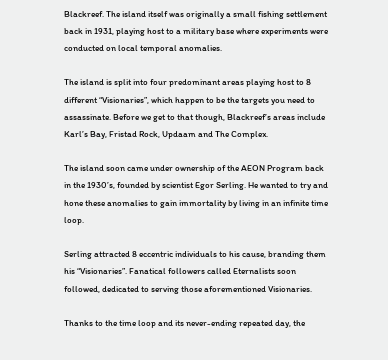Blackreef. The island itself was originally a small fishing settlement back in 1931, playing host to a military base where experiments were conducted on local temporal anomalies.

The island is split into four predominant areas playing host to 8 different “Visionaries”, which happen to be the targets you need to assassinate. Before we get to that though, Blackreef’s areas include Karl’s Bay, Fristad Rock, Updaam and The Complex.

The island soon came under ownership of the AEON Program back in the 1930’s, founded by scientist Egor Serling. He wanted to try and hone these anomalies to gain immortality by living in an infinite time loop.

Serling attracted 8 eccentric individuals to his cause, branding them his “Visionaries”. Fanatical followers called Eternalists soon followed, dedicated to serving those aforementioned Visionaries.

Thanks to the time loop and its never-ending repeated day, the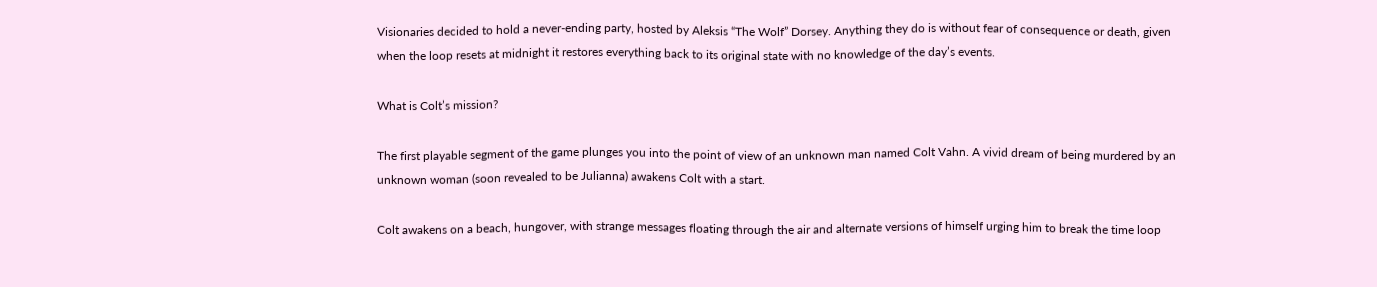Visionaries decided to hold a never-ending party, hosted by Aleksis “The Wolf” Dorsey. Anything they do is without fear of consequence or death, given when the loop resets at midnight it restores everything back to its original state with no knowledge of the day’s events.

What is Colt’s mission?

The first playable segment of the game plunges you into the point of view of an unknown man named Colt Vahn. A vivid dream of being murdered by an unknown woman (soon revealed to be Julianna) awakens Colt with a start.

Colt awakens on a beach, hungover, with strange messages floating through the air and alternate versions of himself urging him to break the time loop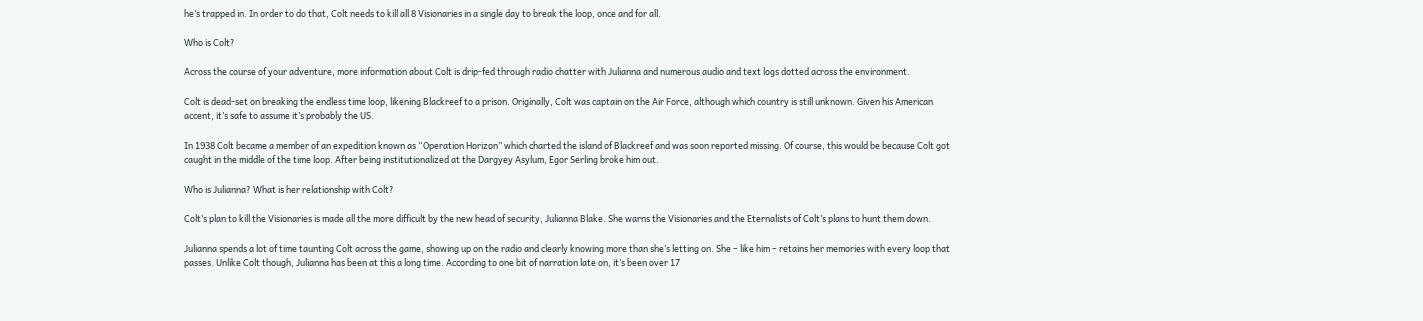he’s trapped in. In order to do that, Colt needs to kill all 8 Visionaries in a single day to break the loop, once and for all.

Who is Colt?

Across the course of your adventure, more information about Colt is drip-fed through radio chatter with Julianna and numerous audio and text logs dotted across the environment.

Colt is dead-set on breaking the endless time loop, likening Blackreef to a prison. Originally, Colt was captain on the Air Force, although which country is still unknown. Given his American accent, it’s safe to assume it’s probably the US.

In 1938 Colt became a member of an expedition known as “Operation Horizon” which charted the island of Blackreef and was soon reported missing. Of course, this would be because Colt got caught in the middle of the time loop. After being institutionalized at the Dargyey Asylum, Egor Serling broke him out.

Who is Julianna? What is her relationship with Colt?

Colt’s plan to kill the Visionaries is made all the more difficult by the new head of security, Julianna Blake. She warns the Visionaries and the Eternalists of Colt’s plans to hunt them down.

Julianna spends a lot of time taunting Colt across the game, showing up on the radio and clearly knowing more than she’s letting on. She – like him – retains her memories with every loop that passes. Unlike Colt though, Julianna has been at this a long time. According to one bit of narration late on, it’s been over 17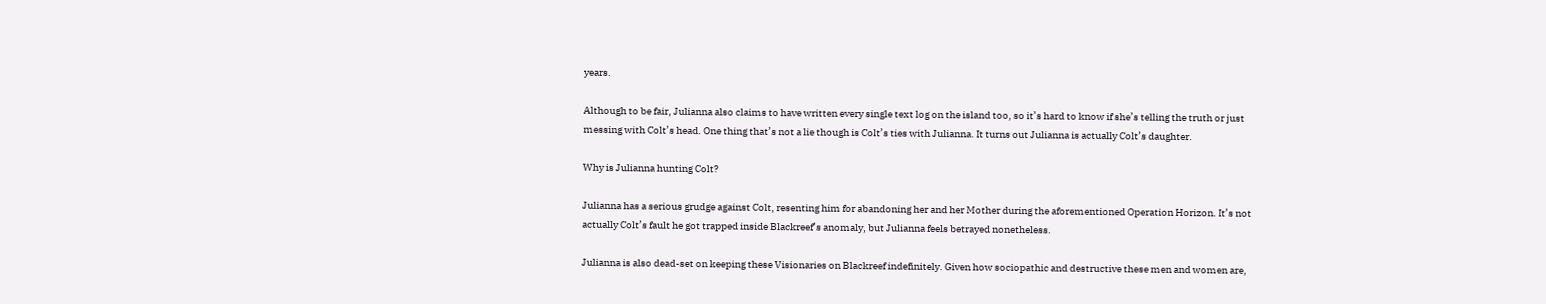years.

Although to be fair, Julianna also claims to have written every single text log on the island too, so it’s hard to know if she’s telling the truth or just messing with Colt’s head. One thing that’s not a lie though is Colt’s ties with Julianna. It turns out Julianna is actually Colt’s daughter.

Why is Julianna hunting Colt?

Julianna has a serious grudge against Colt, resenting him for abandoning her and her Mother during the aforementioned Operation Horizon. It’s not actually Colt’s fault he got trapped inside Blackreef’s anomaly, but Julianna feels betrayed nonetheless.

Julianna is also dead-set on keeping these Visionaries on Blackreef indefinitely. Given how sociopathic and destructive these men and women are,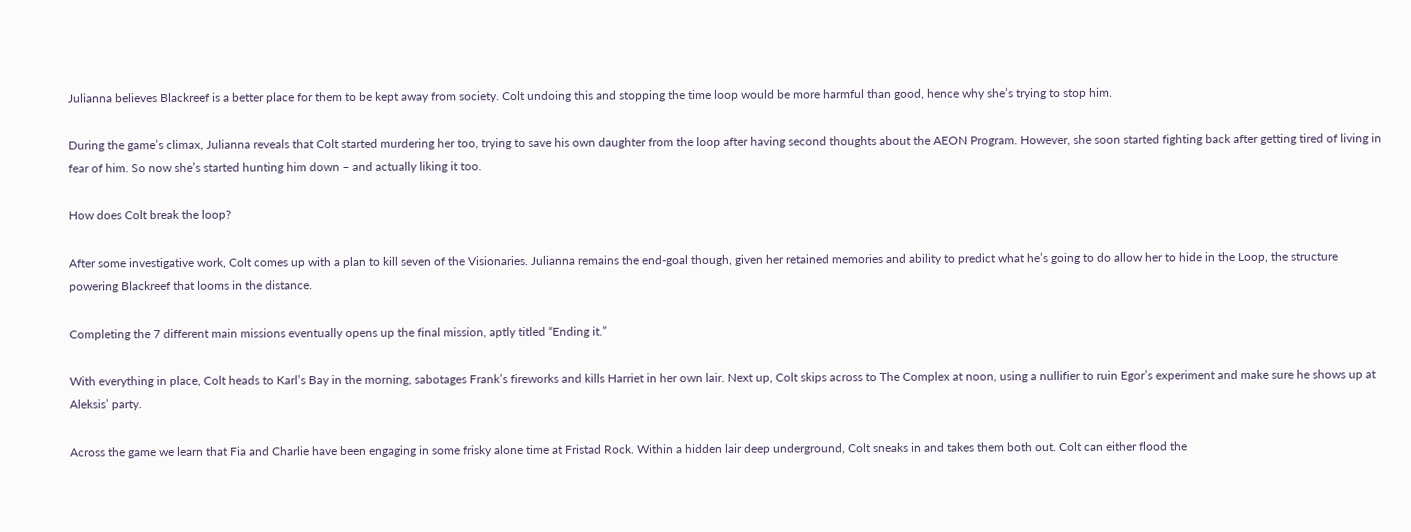Julianna believes Blackreef is a better place for them to be kept away from society. Colt undoing this and stopping the time loop would be more harmful than good, hence why she’s trying to stop him.

During the game’s climax, Julianna reveals that Colt started murdering her too, trying to save his own daughter from the loop after having second thoughts about the AEON Program. However, she soon started fighting back after getting tired of living in fear of him. So now she’s started hunting him down – and actually liking it too.

How does Colt break the loop?

After some investigative work, Colt comes up with a plan to kill seven of the Visionaries. Julianna remains the end-goal though, given her retained memories and ability to predict what he’s going to do allow her to hide in the Loop, the structure powering Blackreef that looms in the distance.

Completing the 7 different main missions eventually opens up the final mission, aptly titled “Ending it.”

With everything in place, Colt heads to Karl’s Bay in the morning, sabotages Frank’s fireworks and kills Harriet in her own lair. Next up, Colt skips across to The Complex at noon, using a nullifier to ruin Egor’s experiment and make sure he shows up at Aleksis’ party.

Across the game we learn that Fia and Charlie have been engaging in some frisky alone time at Fristad Rock. Within a hidden lair deep underground, Colt sneaks in and takes them both out. Colt can either flood the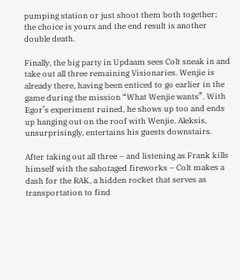pumping station or just shoot them both together; the choice is yours and the end result is another double death.

Finally, the big party in Updaam sees Colt sneak in and take out all three remaining Visionaries. Wenjie is already there, having been enticed to go earlier in the game during the mission “What Wenjie wants”. With Egor’s experiment ruined, he shows up too and ends up hanging out on the roof with Wenjie. Aleksis, unsurprisingly, entertains his guests downstairs.

After taking out all three – and listening as Frank kills himself with the sabotaged fireworks – Colt makes a dash for the RAK, a hidden rocket that serves as transportation to find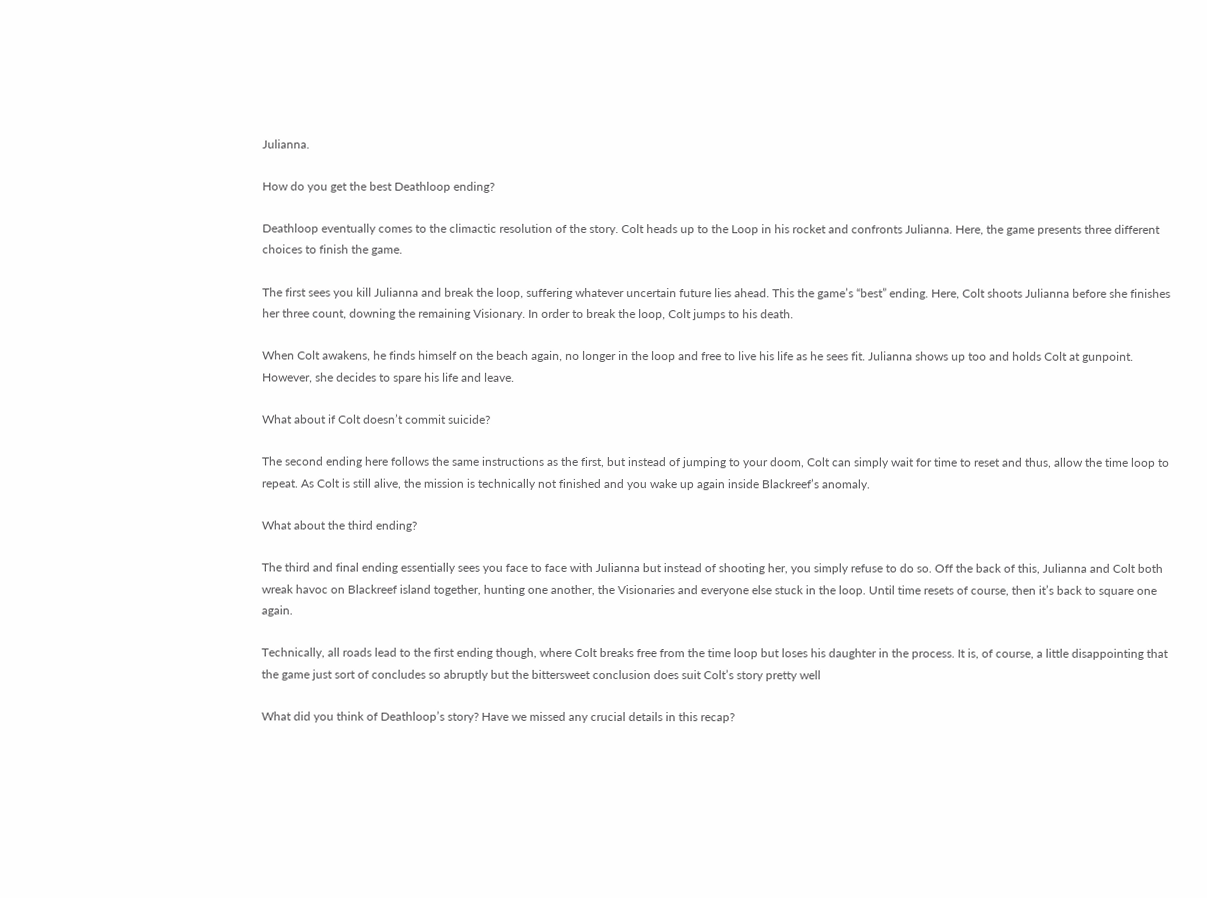Julianna.

How do you get the best Deathloop ending?

Deathloop eventually comes to the climactic resolution of the story. Colt heads up to the Loop in his rocket and confronts Julianna. Here, the game presents three different choices to finish the game.

The first sees you kill Julianna and break the loop, suffering whatever uncertain future lies ahead. This the game’s “best” ending. Here, Colt shoots Julianna before she finishes her three count, downing the remaining Visionary. In order to break the loop, Colt jumps to his death.

When Colt awakens, he finds himself on the beach again, no longer in the loop and free to live his life as he sees fit. Julianna shows up too and holds Colt at gunpoint. However, she decides to spare his life and leave.

What about if Colt doesn’t commit suicide?

The second ending here follows the same instructions as the first, but instead of jumping to your doom, Colt can simply wait for time to reset and thus, allow the time loop to repeat. As Colt is still alive, the mission is technically not finished and you wake up again inside Blackreef’s anomaly.

What about the third ending?

The third and final ending essentially sees you face to face with Julianna but instead of shooting her, you simply refuse to do so. Off the back of this, Julianna and Colt both wreak havoc on Blackreef island together, hunting one another, the Visionaries and everyone else stuck in the loop. Until time resets of course, then it’s back to square one again.

Technically, all roads lead to the first ending though, where Colt breaks free from the time loop but loses his daughter in the process. It is, of course, a little disappointing that the game just sort of concludes so abruptly but the bittersweet conclusion does suit Colt’s story pretty well

What did you think of Deathloop’s story? Have we missed any crucial details in this recap?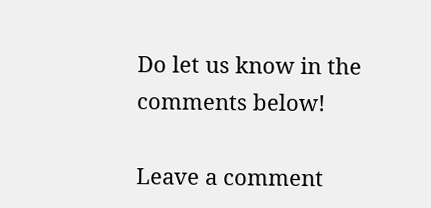Do let us know in the comments below!

Leave a comment